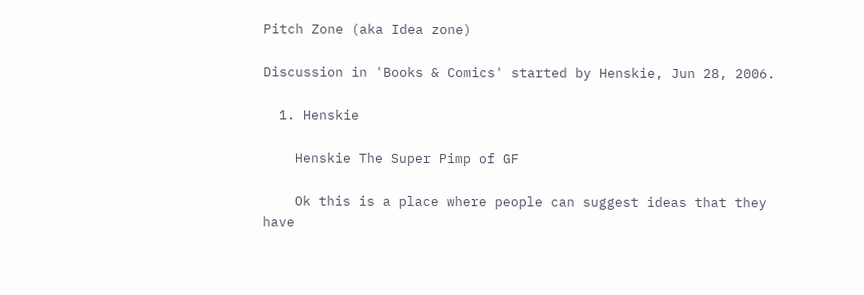Pitch Zone (aka Idea zone)

Discussion in 'Books & Comics' started by Henskie, Jun 28, 2006.

  1. Henskie

    Henskie The Super Pimp of GF

    Ok this is a place where people can suggest ideas that they have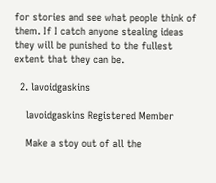for stories and see what people think of them. If I catch anyone stealing ideas they will be punished to the fullest extent that they can be.

  2. lavoidgaskins

    lavoidgaskins Registered Member

    Make a stoy out of all the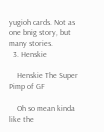yugioh cards. Not as one bnig story, but many stories.
  3. Henskie

    Henskie The Super Pimp of GF

    Oh so mean kinda like the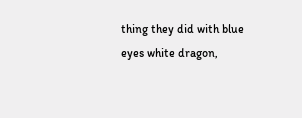thing they did with blue eyes white dragon,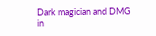Dark magician and DMG in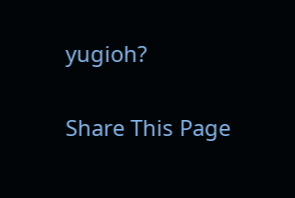yugioh?

Share This Page